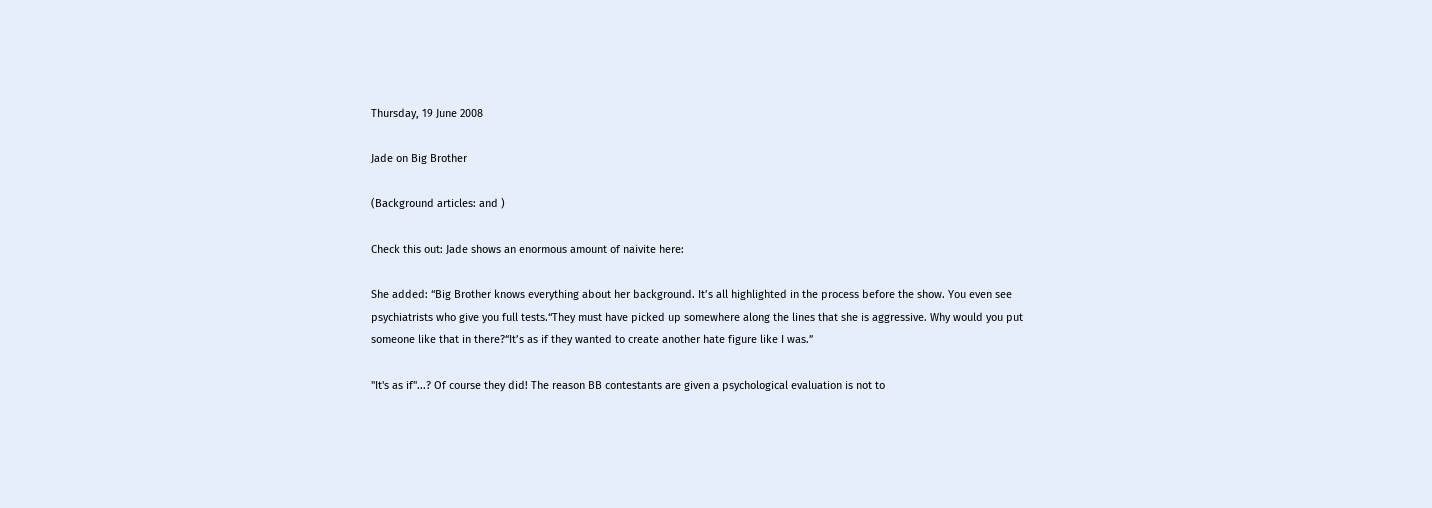Thursday, 19 June 2008

Jade on Big Brother

(Background articles: and )

Check this out: Jade shows an enormous amount of naivite here:

She added: “Big Brother knows everything about her background. It’s all highlighted in the process before the show. You even see psychiatrists who give you full tests.“They must have picked up somewhere along the lines that she is aggressive. Why would you put someone like that in there?“It’s as if they wanted to create another hate figure like I was.”

"It's as if"...? Of course they did! The reason BB contestants are given a psychological evaluation is not to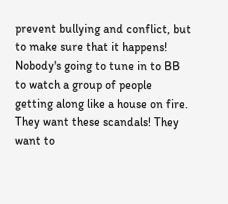prevent bullying and conflict, but to make sure that it happens! Nobody's going to tune in to BB to watch a group of people getting along like a house on fire. They want these scandals! They want to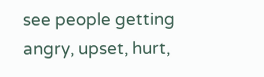see people getting angry, upset, hurt,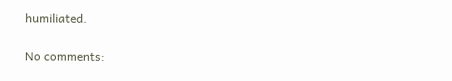humiliated.

No comments: